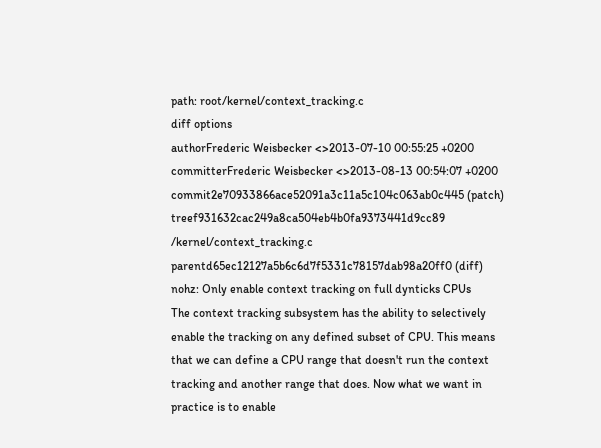path: root/kernel/context_tracking.c
diff options
authorFrederic Weisbecker <>2013-07-10 00:55:25 +0200
committerFrederic Weisbecker <>2013-08-13 00:54:07 +0200
commit2e70933866ace52091a3c11a5c104c063ab0c445 (patch)
treef931632cac249a8ca504eb4b0fa9373441d9cc89 /kernel/context_tracking.c
parentd65ec12127a5b6c6d7f5331c78157dab98a20ff0 (diff)
nohz: Only enable context tracking on full dynticks CPUs
The context tracking subsystem has the ability to selectively enable the tracking on any defined subset of CPU. This means that we can define a CPU range that doesn't run the context tracking and another range that does. Now what we want in practice is to enable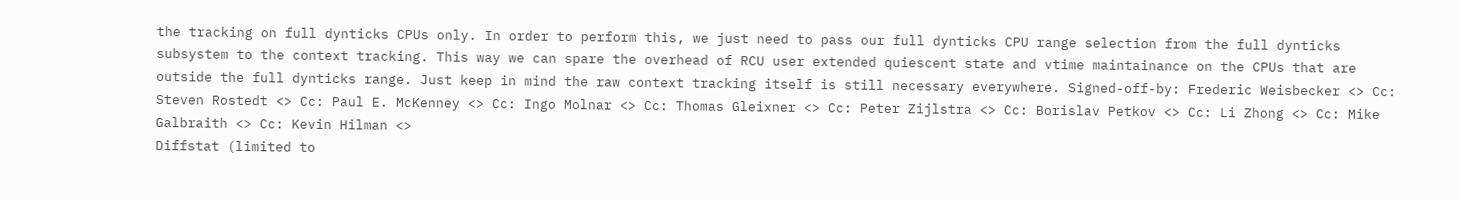the tracking on full dynticks CPUs only. In order to perform this, we just need to pass our full dynticks CPU range selection from the full dynticks subsystem to the context tracking. This way we can spare the overhead of RCU user extended quiescent state and vtime maintainance on the CPUs that are outside the full dynticks range. Just keep in mind the raw context tracking itself is still necessary everywhere. Signed-off-by: Frederic Weisbecker <> Cc: Steven Rostedt <> Cc: Paul E. McKenney <> Cc: Ingo Molnar <> Cc: Thomas Gleixner <> Cc: Peter Zijlstra <> Cc: Borislav Petkov <> Cc: Li Zhong <> Cc: Mike Galbraith <> Cc: Kevin Hilman <>
Diffstat (limited to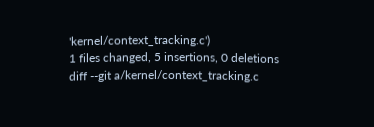'kernel/context_tracking.c')
1 files changed, 5 insertions, 0 deletions
diff --git a/kernel/context_tracking.c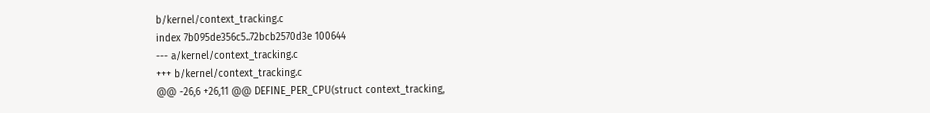b/kernel/context_tracking.c
index 7b095de356c5..72bcb2570d3e 100644
--- a/kernel/context_tracking.c
+++ b/kernel/context_tracking.c
@@ -26,6 +26,11 @@ DEFINE_PER_CPU(struct context_tracking,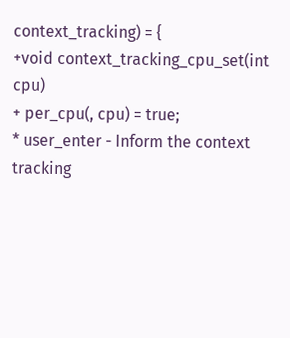context_tracking) = {
+void context_tracking_cpu_set(int cpu)
+ per_cpu(, cpu) = true;
* user_enter - Inform the context tracking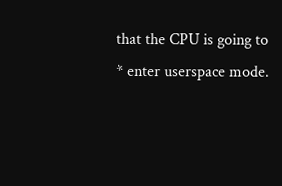that the CPU is going to
* enter userspace mode.